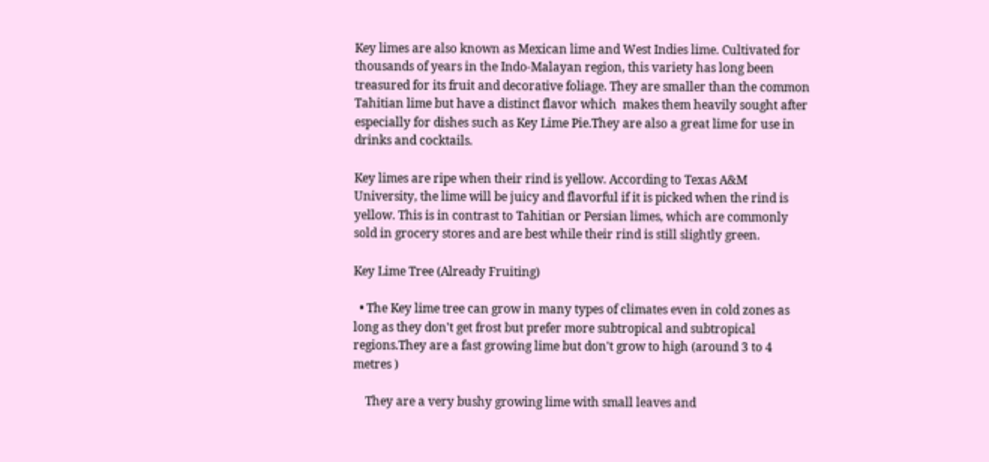Key limes are also known as Mexican lime and West Indies lime. Cultivated for thousands of years in the Indo-Malayan region, this variety has long been treasured for its fruit and decorative foliage. They are smaller than the common Tahitian lime but have a distinct flavor which  makes them heavily sought after especially for dishes such as Key Lime Pie.They are also a great lime for use in drinks and cocktails.

Key limes are ripe when their rind is yellow. According to Texas A&M University, the lime will be juicy and flavorful if it is picked when the rind is yellow. This is in contrast to Tahitian or Persian limes, which are commonly sold in grocery stores and are best while their rind is still slightly green.

Key Lime Tree (Already Fruiting)

  • The Key lime tree can grow in many types of climates even in cold zones as long as they don't get frost but prefer more subtropical and subtropical regions.They are a fast growing lime but don't grow to high (around 3 to 4 metres )

    They are a very bushy growing lime with small leaves and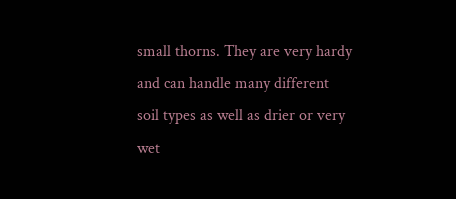small thorns. They are very hardy and can handle many different soil types as well as drier or very wet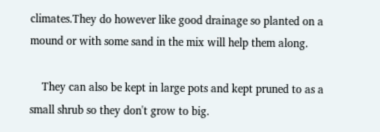climates.They do however like good drainage so planted on a mound or with some sand in the mix will help them along.

    They can also be kept in large pots and kept pruned to as a small shrub so they don't grow to big.